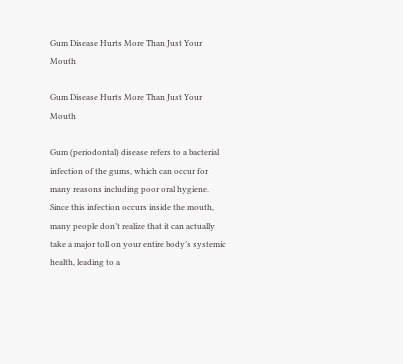Gum Disease Hurts More Than Just Your Mouth

Gum Disease Hurts More Than Just Your Mouth

Gum (periodontal) disease refers to a bacterial infection of the gums, which can occur for many reasons including poor oral hygiene. Since this infection occurs inside the mouth, many people don’t realize that it can actually take a major toll on your entire body’s systemic health, leading to a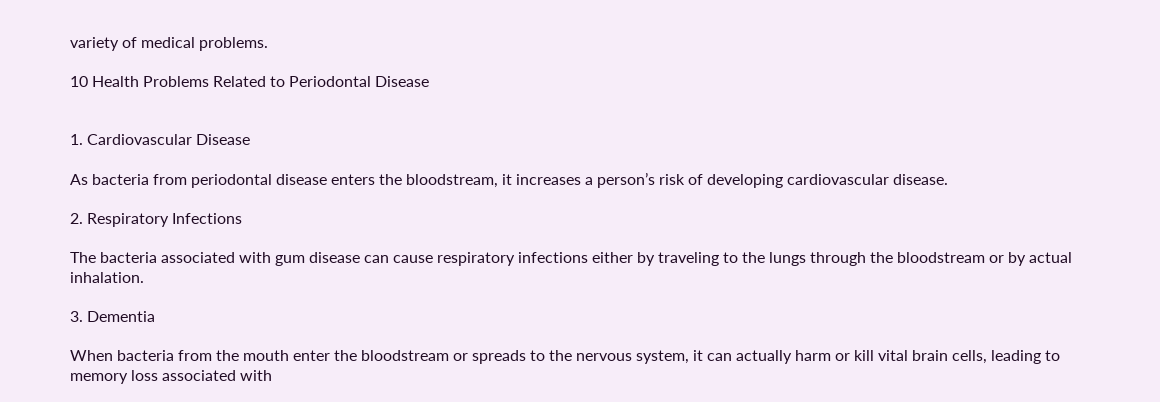variety of medical problems.

10 Health Problems Related to Periodontal Disease


1. Cardiovascular Disease

As bacteria from periodontal disease enters the bloodstream, it increases a person’s risk of developing cardiovascular disease.

2. Respiratory Infections

The bacteria associated with gum disease can cause respiratory infections either by traveling to the lungs through the bloodstream or by actual inhalation.

3. Dementia

When bacteria from the mouth enter the bloodstream or spreads to the nervous system, it can actually harm or kill vital brain cells, leading to memory loss associated with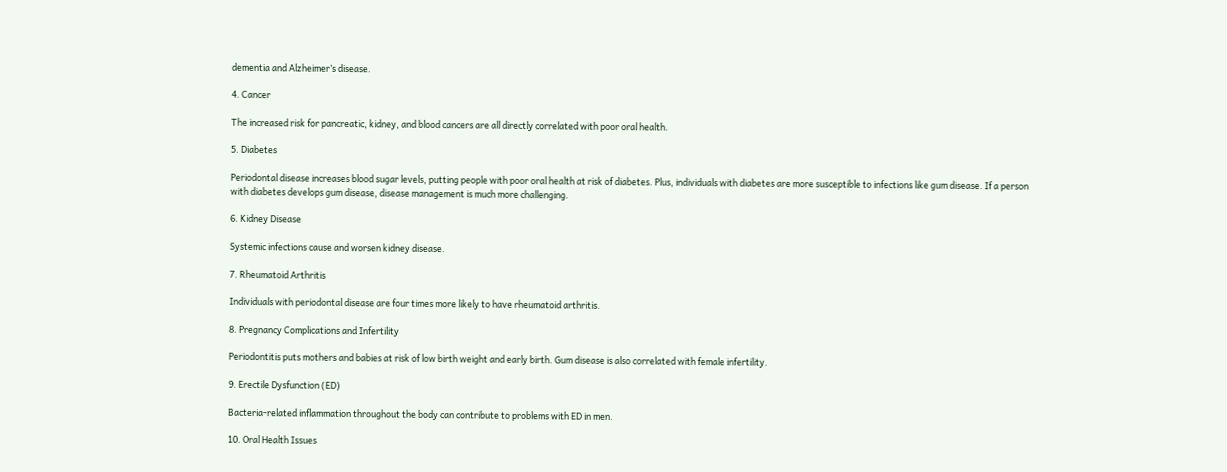dementia and Alzheimer’s disease.

4. Cancer

The increased risk for pancreatic, kidney, and blood cancers are all directly correlated with poor oral health.

5. Diabetes

Periodontal disease increases blood sugar levels, putting people with poor oral health at risk of diabetes. Plus, individuals with diabetes are more susceptible to infections like gum disease. If a person with diabetes develops gum disease, disease management is much more challenging.

6. Kidney Disease

Systemic infections cause and worsen kidney disease.

7. Rheumatoid Arthritis

Individuals with periodontal disease are four times more likely to have rheumatoid arthritis.

8. Pregnancy Complications and Infertility

Periodontitis puts mothers and babies at risk of low birth weight and early birth. Gum disease is also correlated with female infertility.

9. Erectile Dysfunction (ED)

Bacteria-related inflammation throughout the body can contribute to problems with ED in men.

10. Oral Health Issues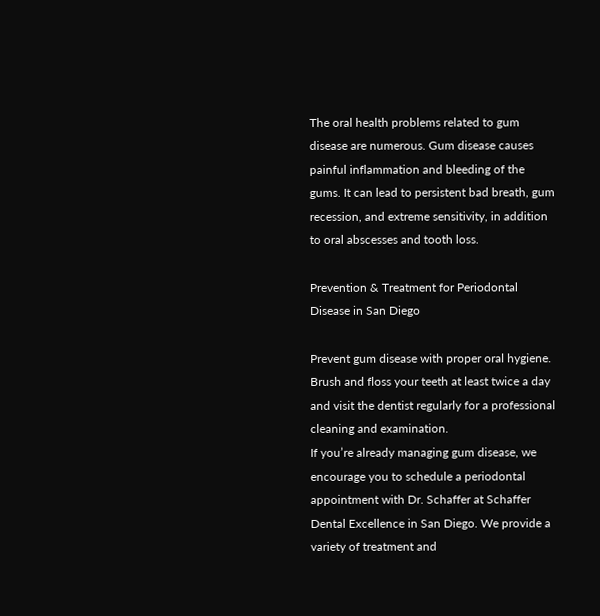The oral health problems related to gum disease are numerous. Gum disease causes painful inflammation and bleeding of the gums. It can lead to persistent bad breath, gum recession, and extreme sensitivity, in addition to oral abscesses and tooth loss.

Prevention & Treatment for Periodontal Disease in San Diego

Prevent gum disease with proper oral hygiene. Brush and floss your teeth at least twice a day and visit the dentist regularly for a professional cleaning and examination.
If you’re already managing gum disease, we encourage you to schedule a periodontal appointment with Dr. Schaffer at Schaffer Dental Excellence in San Diego. We provide a variety of treatment and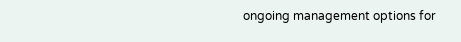ongoing management options for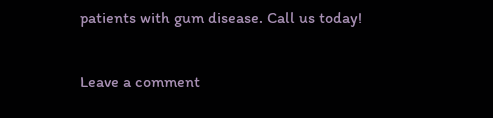patients with gum disease. Call us today!

Leave a comment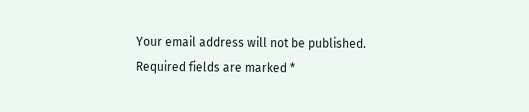Your email address will not be published. Required fields are marked *